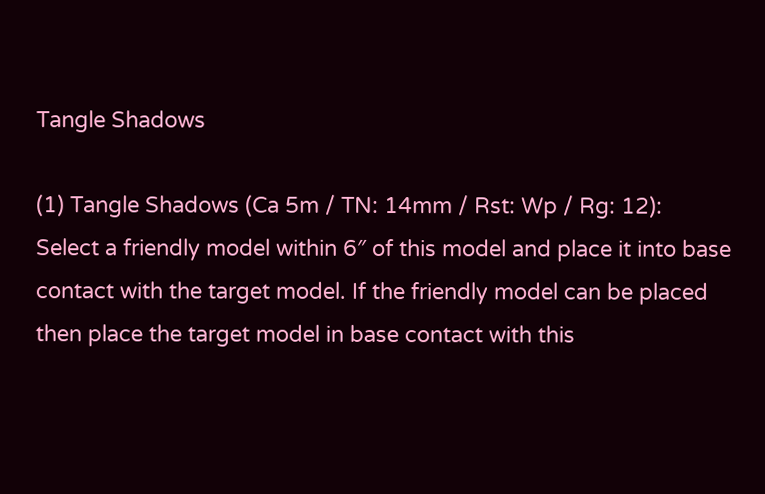Tangle Shadows

(1) Tangle Shadows (Ca 5m / TN: 14mm / Rst: Wp / Rg: 12):
Select a friendly model within 6″ of this model and place it into base contact with the target model. If the friendly model can be placed then place the target model in base contact with this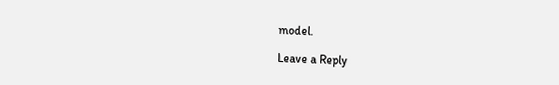model.

Leave a Reply